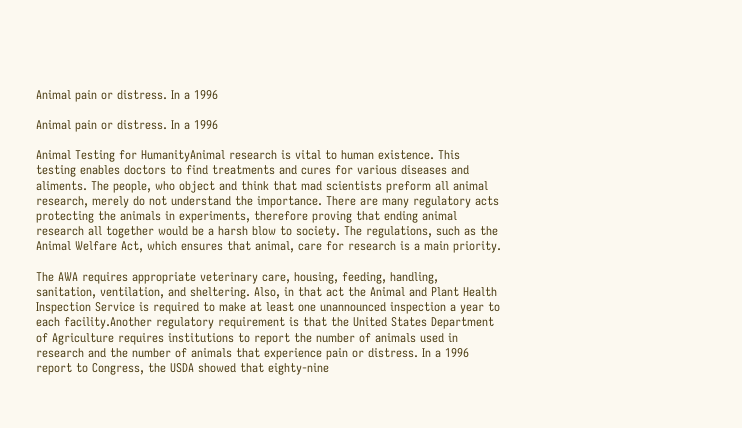Animal pain or distress. In a 1996

Animal pain or distress. In a 1996

Animal Testing for HumanityAnimal research is vital to human existence. This testing enables doctors to find treatments and cures for various diseases and aliments. The people, who object and think that mad scientists preform all animal research, merely do not understand the importance. There are many regulatory acts protecting the animals in experiments, therefore proving that ending animal research all together would be a harsh blow to society. The regulations, such as the Animal Welfare Act, which ensures that animal, care for research is a main priority.

The AWA requires appropriate veterinary care, housing, feeding, handling, sanitation, ventilation, and sheltering. Also, in that act the Animal and Plant Health Inspection Service is required to make at least one unannounced inspection a year to each facility.Another regulatory requirement is that the United States Department of Agriculture requires institutions to report the number of animals used in research and the number of animals that experience pain or distress. In a 1996 report to Congress, the USDA showed that eighty-nine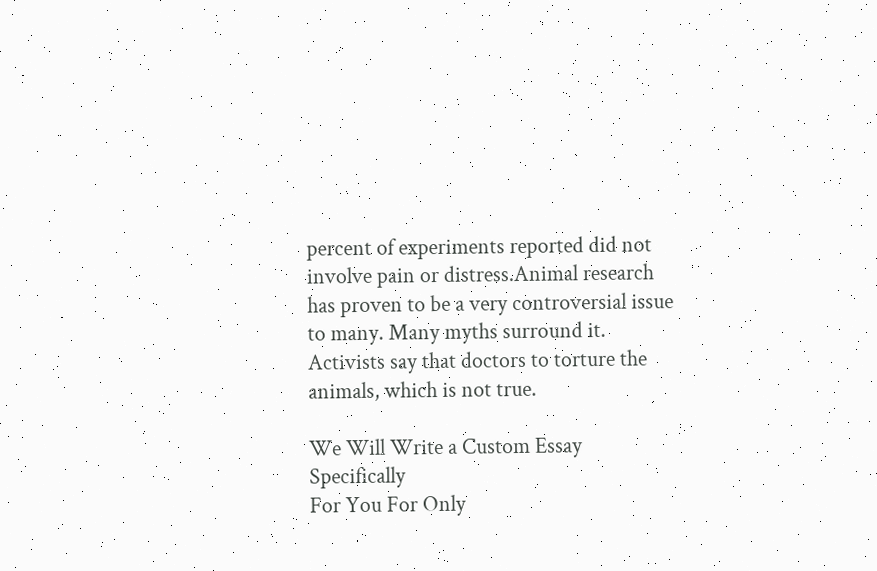percent of experiments reported did not involve pain or distress.Animal research has proven to be a very controversial issue to many. Many myths surround it. Activists say that doctors to torture the animals, which is not true.

We Will Write a Custom Essay Specifically
For You For Only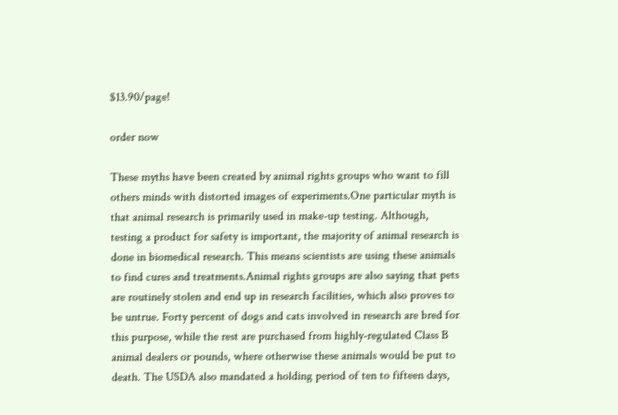$13.90/page!

order now

These myths have been created by animal rights groups who want to fill others minds with distorted images of experiments.One particular myth is that animal research is primarily used in make-up testing. Although, testing a product for safety is important, the majority of animal research is done in biomedical research. This means scientists are using these animals to find cures and treatments.Animal rights groups are also saying that pets are routinely stolen and end up in research facilities, which also proves to be untrue. Forty percent of dogs and cats involved in research are bred for this purpose, while the rest are purchased from highly-regulated Class B animal dealers or pounds, where otherwise these animals would be put to death. The USDA also mandated a holding period of ten to fifteen days,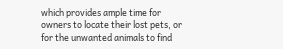which provides ample time for owners to locate their lost pets, or for the unwanted animals to find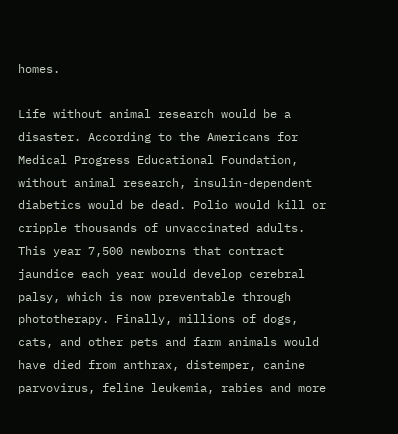homes.

Life without animal research would be a disaster. According to the Americans for Medical Progress Educational Foundation, without animal research, insulin-dependent diabetics would be dead. Polio would kill or cripple thousands of unvaccinated adults. This year 7,500 newborns that contract jaundice each year would develop cerebral palsy, which is now preventable through phototherapy. Finally, millions of dogs, cats, and other pets and farm animals would have died from anthrax, distemper, canine parvovirus, feline leukemia, rabies and more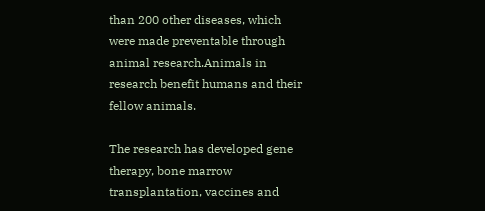than 200 other diseases, which were made preventable through animal research.Animals in research benefit humans and their fellow animals.

The research has developed gene therapy, bone marrow transplantation, vaccines and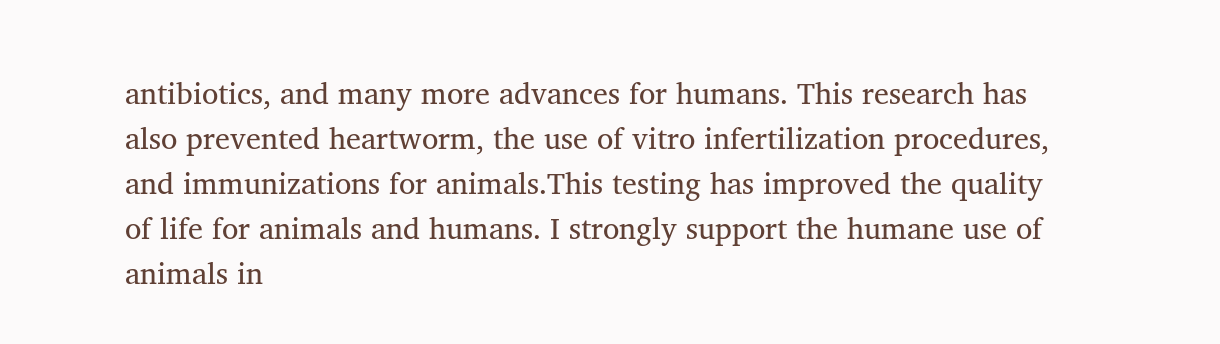antibiotics, and many more advances for humans. This research has also prevented heartworm, the use of vitro infertilization procedures, and immunizations for animals.This testing has improved the quality of life for animals and humans. I strongly support the humane use of animals in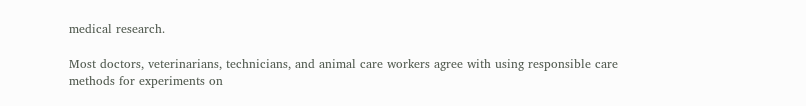medical research.

Most doctors, veterinarians, technicians, and animal care workers agree with using responsible care methods for experiments on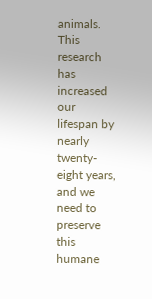animals. This research has increased our lifespan by nearly twenty-eight years, and we need to preserve this humane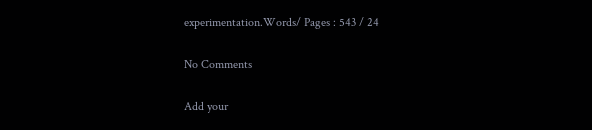experimentation.Words/ Pages : 543 / 24

No Comments

Add your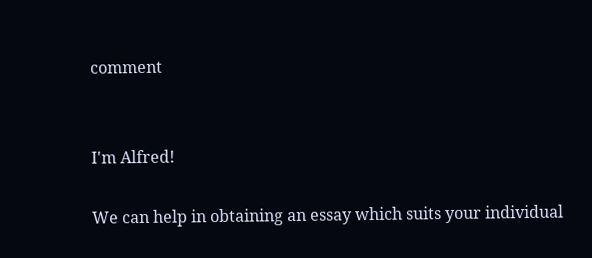comment


I'm Alfred!

We can help in obtaining an essay which suits your individual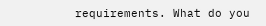requirements. What do you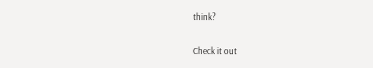think?

Check it out